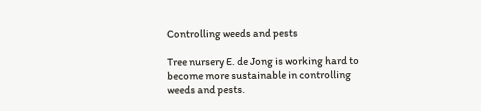Controlling weeds and pests

Tree nursery E. de Jong is working hard to become more sustainable in controlling weeds and pests.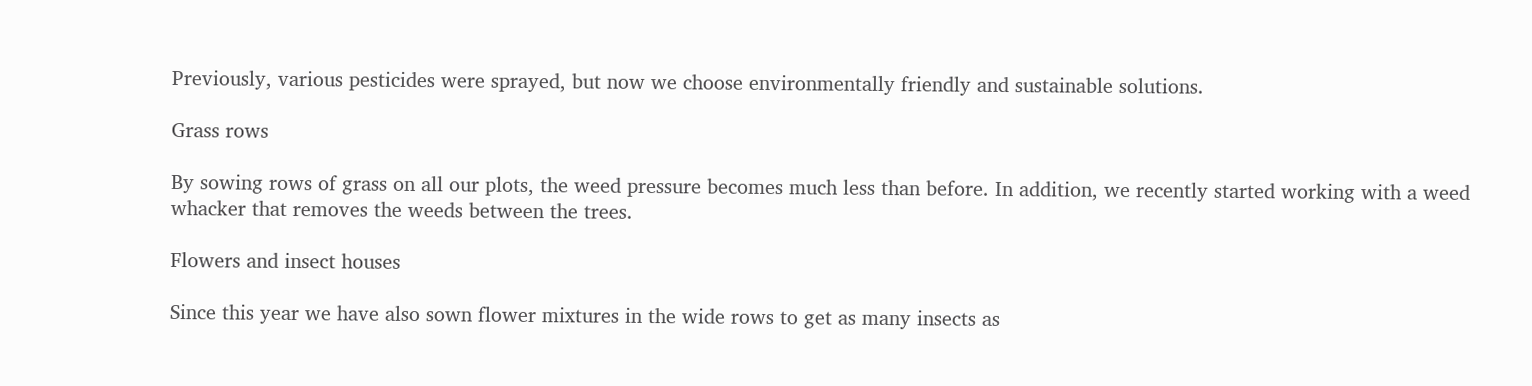Previously, various pesticides were sprayed, but now we choose environmentally friendly and sustainable solutions.

Grass rows

By sowing rows of grass on all our plots, the weed pressure becomes much less than before. In addition, we recently started working with a weed whacker that removes the weeds between the trees.

Flowers and insect houses

Since this year we have also sown flower mixtures in the wide rows to get as many insects as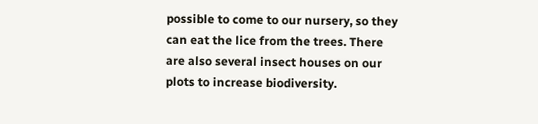possible to come to our nursery, so they can eat the lice from the trees. There are also several insect houses on our plots to increase biodiversity.